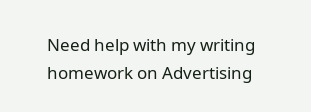Need help with my writing homework on Advertising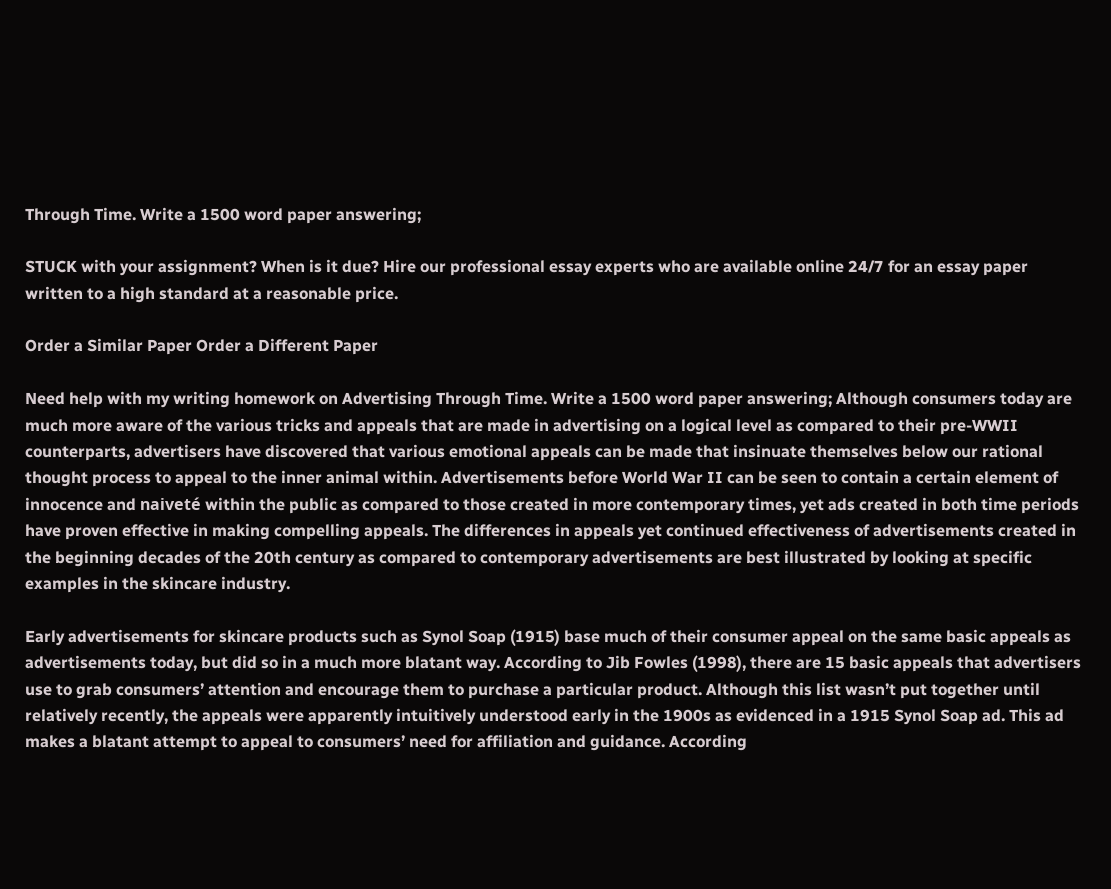Through Time. Write a 1500 word paper answering;

STUCK with your assignment? When is it due? Hire our professional essay experts who are available online 24/7 for an essay paper written to a high standard at a reasonable price.

Order a Similar Paper Order a Different Paper

Need help with my writing homework on Advertising Through Time. Write a 1500 word paper answering; Although consumers today are much more aware of the various tricks and appeals that are made in advertising on a logical level as compared to their pre-WWII counterparts, advertisers have discovered that various emotional appeals can be made that insinuate themselves below our rational thought process to appeal to the inner animal within. Advertisements before World War II can be seen to contain a certain element of innocence and naiveté within the public as compared to those created in more contemporary times, yet ads created in both time periods have proven effective in making compelling appeals. The differences in appeals yet continued effectiveness of advertisements created in the beginning decades of the 20th century as compared to contemporary advertisements are best illustrated by looking at specific examples in the skincare industry.

Early advertisements for skincare products such as Synol Soap (1915) base much of their consumer appeal on the same basic appeals as advertisements today, but did so in a much more blatant way. According to Jib Fowles (1998), there are 15 basic appeals that advertisers use to grab consumers’ attention and encourage them to purchase a particular product. Although this list wasn’t put together until relatively recently, the appeals were apparently intuitively understood early in the 1900s as evidenced in a 1915 Synol Soap ad. This ad makes a blatant attempt to appeal to consumers’ need for affiliation and guidance. According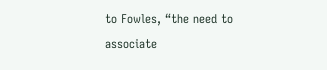to Fowles, “the need to associate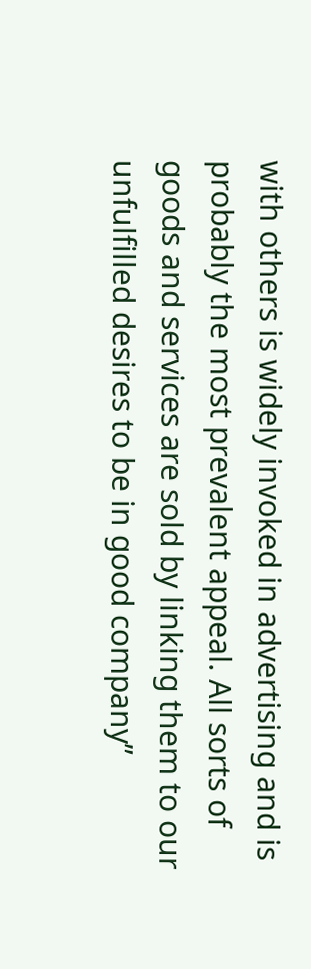with others is widely invoked in advertising and is probably the most prevalent appeal. All sorts of goods and services are sold by linking them to our unfulfilled desires to be in good company”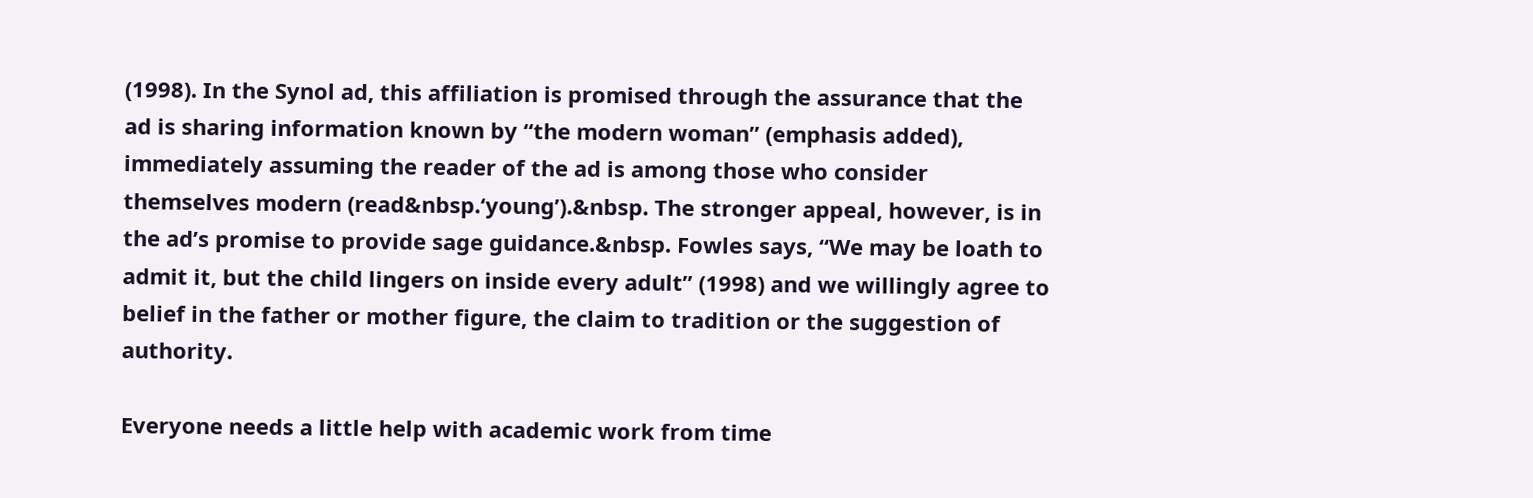(1998). In the Synol ad, this affiliation is promised through the assurance that the ad is sharing information known by “the modern woman” (emphasis added), immediately assuming the reader of the ad is among those who consider themselves modern (read&nbsp.‘young’).&nbsp. The stronger appeal, however, is in the ad’s promise to provide sage guidance.&nbsp. Fowles says, “We may be loath to admit it, but the child lingers on inside every adult” (1998) and we willingly agree to belief in the father or mother figure, the claim to tradition or the suggestion of authority.

Everyone needs a little help with academic work from time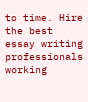to time. Hire the best essay writing professionals working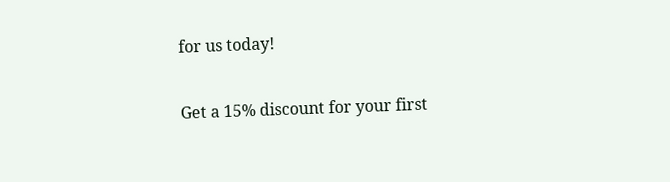for us today!

Get a 15% discount for your first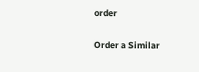order

Order a Similar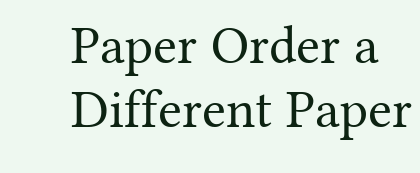Paper Order a Different Paper